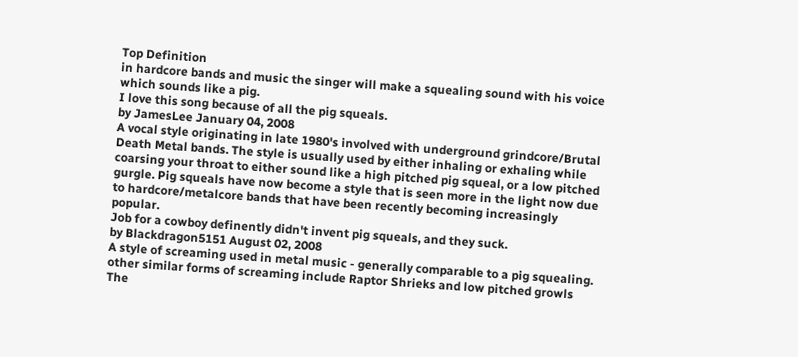Top Definition
in hardcore bands and music the singer will make a squealing sound with his voice which sounds like a pig.
I love this song because of all the pig squeals.
by JamesLee January 04, 2008
A vocal style originating in late 1980's involved with underground grindcore/Brutal Death Metal bands. The style is usually used by either inhaling or exhaling while coarsing your throat to either sound like a high pitched pig squeal, or a low pitched gurgle. Pig squeals have now become a style that is seen more in the light now due to hardcore/metalcore bands that have been recently becoming increasingly popular.
Job for a cowboy definently didn't invent pig squeals, and they suck.
by Blackdragon5151 August 02, 2008
A style of screaming used in metal music - generally comparable to a pig squealing. other similar forms of screaming include Raptor Shrieks and low pitched growls
The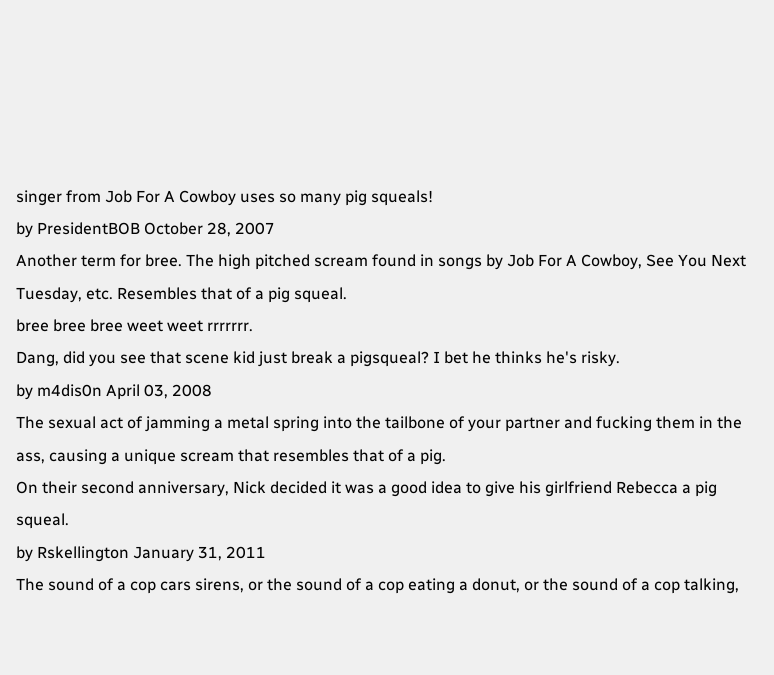singer from Job For A Cowboy uses so many pig squeals!
by PresidentBOB October 28, 2007
Another term for bree. The high pitched scream found in songs by Job For A Cowboy, See You Next Tuesday, etc. Resembles that of a pig squeal.
bree bree bree weet weet rrrrrrr.
Dang, did you see that scene kid just break a pigsqueal? I bet he thinks he's risky.
by m4dis0n April 03, 2008
The sexual act of jamming a metal spring into the tailbone of your partner and fucking them in the ass, causing a unique scream that resembles that of a pig.
On their second anniversary, Nick decided it was a good idea to give his girlfriend Rebecca a pig squeal.
by Rskellington January 31, 2011
The sound of a cop cars sirens, or the sound of a cop eating a donut, or the sound of a cop talking,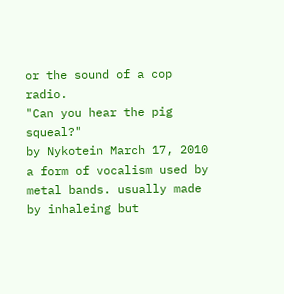or the sound of a cop radio.
"Can you hear the pig squeal?"
by Nykotein March 17, 2010
a form of vocalism used by metal bands. usually made by inhaleing but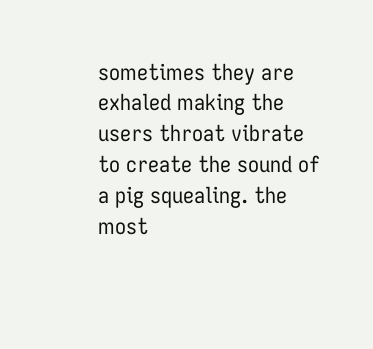sometimes they are exhaled making the users throat vibrate to create the sound of a pig squealing. the most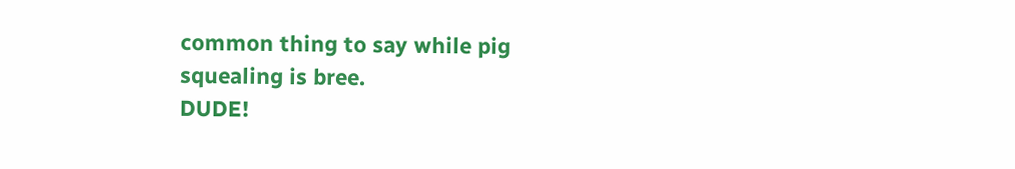common thing to say while pig squealing is bree.
DUDE!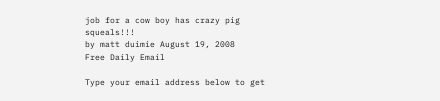job for a cow boy has crazy pig squeals!!!
by matt duimie August 19, 2008
Free Daily Email

Type your email address below to get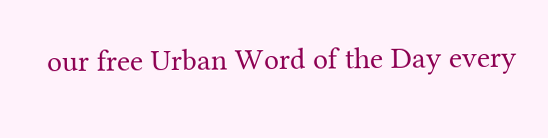our free Urban Word of the Day every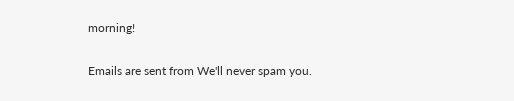morning!

Emails are sent from We'll never spam you.